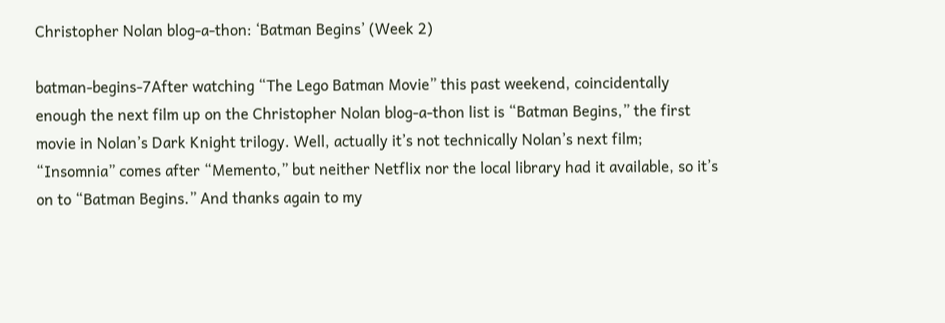Christopher Nolan blog-a-thon: ‘Batman Begins’ (Week 2)

batman-begins-7After watching “The Lego Batman Movie” this past weekend, coincidentally enough the next film up on the Christopher Nolan blog-a-thon list is “Batman Begins,” the first movie in Nolan’s Dark Knight trilogy. Well, actually it’s not technically Nolan’s next film; “Insomnia” comes after “Memento,” but neither Netflix nor the local library had it available, so it’s on to “Batman Begins.” And thanks again to my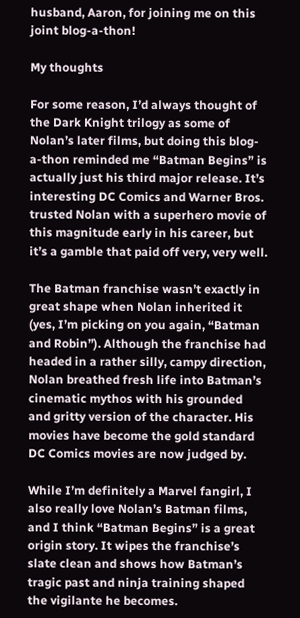husband, Aaron, for joining me on this joint blog-a-thon!

My thoughts

For some reason, I’d always thought of the Dark Knight trilogy as some of Nolan’s later films, but doing this blog-a-thon reminded me “Batman Begins” is actually just his third major release. It’s interesting DC Comics and Warner Bros. trusted Nolan with a superhero movie of this magnitude early in his career, but it’s a gamble that paid off very, very well.

The Batman franchise wasn’t exactly in great shape when Nolan inherited it (yes, I’m picking on you again, “Batman and Robin”). Although the franchise had headed in a rather silly, campy direction, Nolan breathed fresh life into Batman’s cinematic mythos with his grounded and gritty version of the character. His movies have become the gold standard DC Comics movies are now judged by.

While I’m definitely a Marvel fangirl, I also really love Nolan’s Batman films, and I think “Batman Begins” is a great origin story. It wipes the franchise’s slate clean and shows how Batman’s tragic past and ninja training shaped the vigilante he becomes.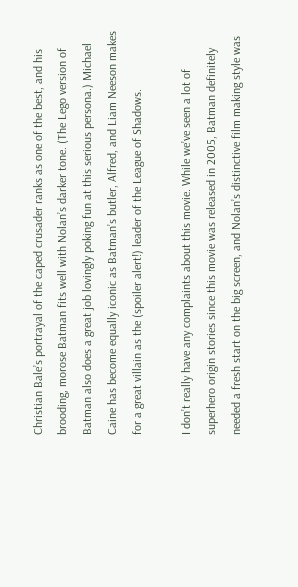Christian Bale’s portrayal of the caped crusader ranks as one of the best, and his brooding, morose Batman fits well with Nolan’s darker tone. (The Lego version of Batman also does a great job lovingly poking fun at this serious persona.) Michael Caine has become equally iconic as Batman’s butler, Alfred, and Liam Neeson makes for a great villain as the (spoiler alert!) leader of the League of Shadows.

I don’t really have any complaints about this movie. While we’ve seen a lot of superhero origin stories since this movie was released in 2005, Batman definitely needed a fresh start on the big screen, and Nolan’s distinctive film making style was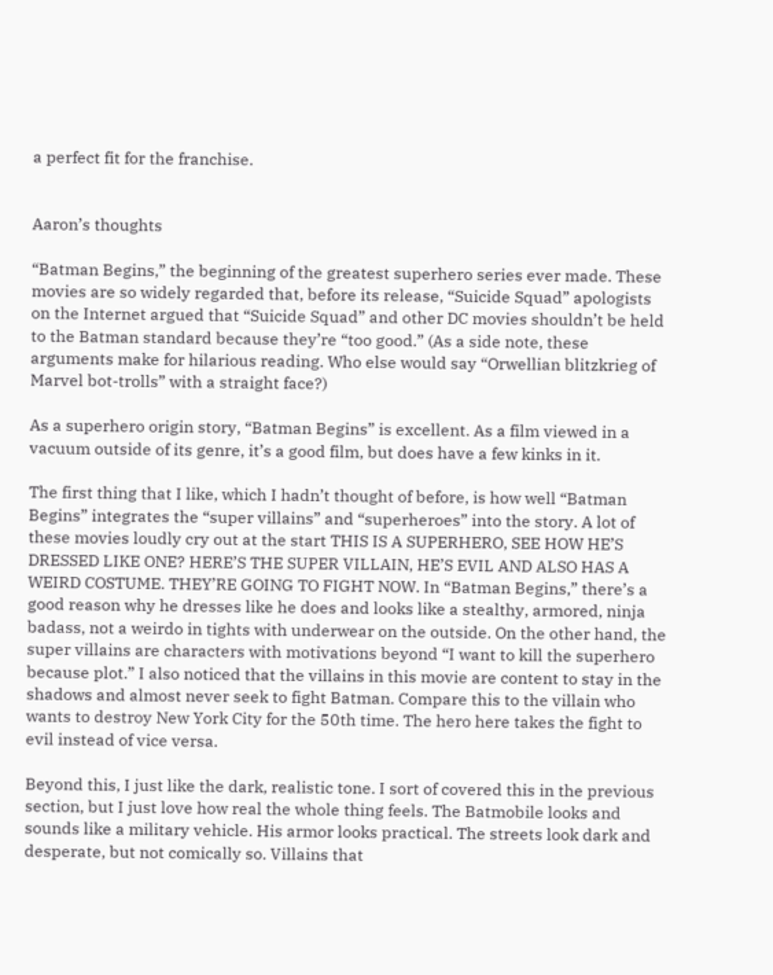a perfect fit for the franchise.


Aaron’s thoughts

“Batman Begins,” the beginning of the greatest superhero series ever made. These movies are so widely regarded that, before its release, “Suicide Squad” apologists on the Internet argued that “Suicide Squad” and other DC movies shouldn’t be held to the Batman standard because they’re “too good.” (As a side note, these arguments make for hilarious reading. Who else would say “Orwellian blitzkrieg of Marvel bot-trolls” with a straight face?)

As a superhero origin story, “Batman Begins” is excellent. As a film viewed in a vacuum outside of its genre, it’s a good film, but does have a few kinks in it.

The first thing that I like, which I hadn’t thought of before, is how well “Batman Begins” integrates the “super villains” and “superheroes” into the story. A lot of these movies loudly cry out at the start THIS IS A SUPERHERO, SEE HOW HE’S DRESSED LIKE ONE? HERE’S THE SUPER VILLAIN, HE’S EVIL AND ALSO HAS A WEIRD COSTUME. THEY’RE GOING TO FIGHT NOW. In “Batman Begins,” there’s a good reason why he dresses like he does and looks like a stealthy, armored, ninja badass, not a weirdo in tights with underwear on the outside. On the other hand, the super villains are characters with motivations beyond “I want to kill the superhero because plot.” I also noticed that the villains in this movie are content to stay in the shadows and almost never seek to fight Batman. Compare this to the villain who wants to destroy New York City for the 50th time. The hero here takes the fight to evil instead of vice versa.

Beyond this, I just like the dark, realistic tone. I sort of covered this in the previous section, but I just love how real the whole thing feels. The Batmobile looks and sounds like a military vehicle. His armor looks practical. The streets look dark and desperate, but not comically so. Villains that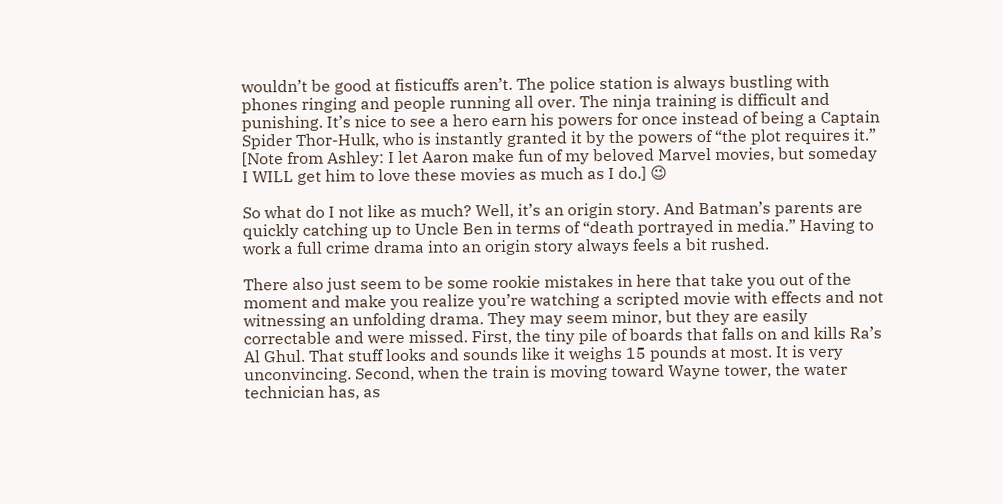wouldn’t be good at fisticuffs aren’t. The police station is always bustling with phones ringing and people running all over. The ninja training is difficult and punishing. It’s nice to see a hero earn his powers for once instead of being a Captain Spider Thor-Hulk, who is instantly granted it by the powers of “the plot requires it.” [Note from Ashley: I let Aaron make fun of my beloved Marvel movies, but someday I WILL get him to love these movies as much as I do.] 😉

So what do I not like as much? Well, it’s an origin story. And Batman’s parents are quickly catching up to Uncle Ben in terms of “death portrayed in media.” Having to work a full crime drama into an origin story always feels a bit rushed.

There also just seem to be some rookie mistakes in here that take you out of the moment and make you realize you’re watching a scripted movie with effects and not witnessing an unfolding drama. They may seem minor, but they are easily correctable and were missed. First, the tiny pile of boards that falls on and kills Ra’s Al Ghul. That stuff looks and sounds like it weighs 15 pounds at most. It is very unconvincing. Second, when the train is moving toward Wayne tower, the water technician has, as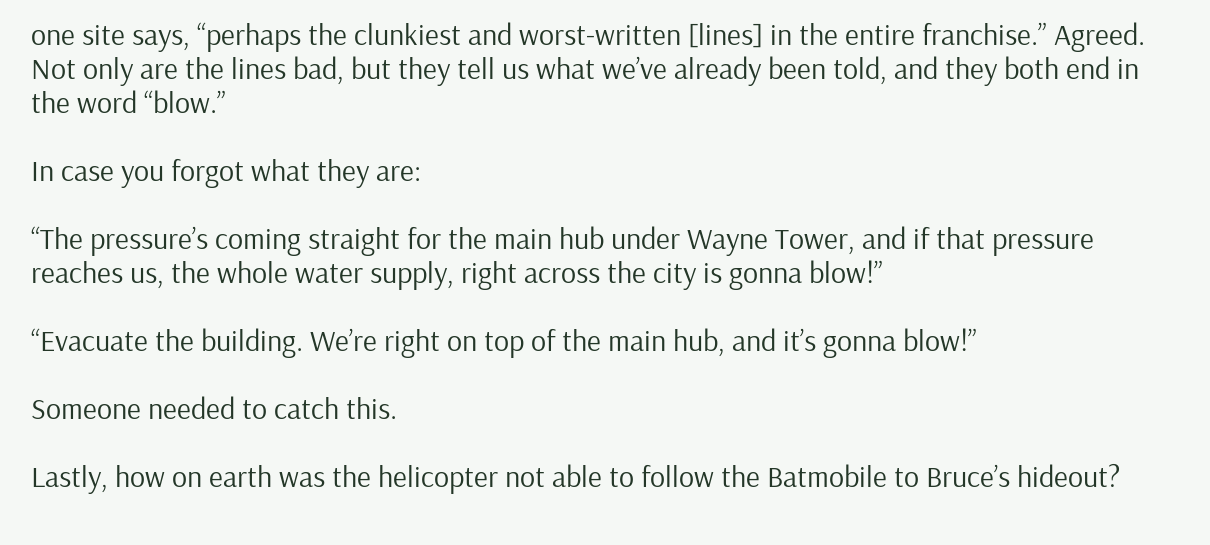one site says, “perhaps the clunkiest and worst-written [lines] in the entire franchise.” Agreed. Not only are the lines bad, but they tell us what we’ve already been told, and they both end in the word “blow.”

In case you forgot what they are:

“The pressure’s coming straight for the main hub under Wayne Tower, and if that pressure reaches us, the whole water supply, right across the city is gonna blow!”

“Evacuate the building. We’re right on top of the main hub, and it’s gonna blow!”

Someone needed to catch this.

Lastly, how on earth was the helicopter not able to follow the Batmobile to Bruce’s hideout?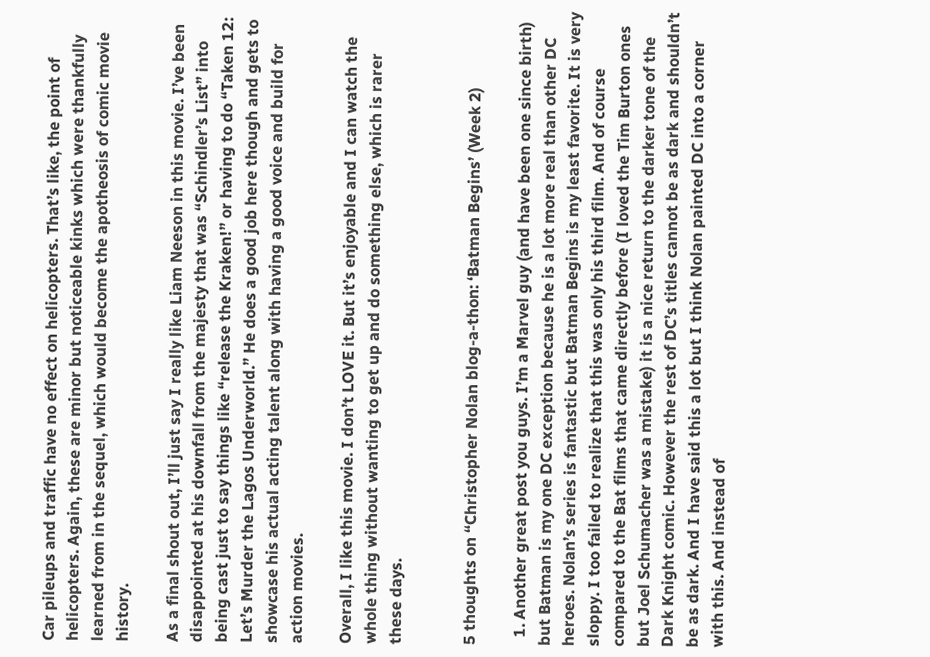Car pileups and traffic have no effect on helicopters. That’s like, the point of helicopters. Again, these are minor but noticeable kinks which were thankfully learned from in the sequel, which would become the apotheosis of comic movie history.

As a final shout out, I’ll just say I really like Liam Neeson in this movie. I’ve been disappointed at his downfall from the majesty that was “Schindler’s List” into being cast just to say things like “release the Kraken!” or having to do “Taken 12: Let’s Murder the Lagos Underworld.” He does a good job here though and gets to showcase his actual acting talent along with having a good voice and build for action movies.

Overall, I like this movie. I don’t LOVE it. But it’s enjoyable and I can watch the whole thing without wanting to get up and do something else, which is rarer these days.


5 thoughts on “Christopher Nolan blog-a-thon: ‘Batman Begins’ (Week 2)

  1. Another great post you guys. I’m a Marvel guy (and have been one since birth) but Batman is my one DC exception because he is a lot more real than other DC heroes. Nolan’s series is fantastic but Batman Begins is my least favorite. It is very sloppy. I too failed to realize that this was only his third film. And of course compared to the Bat films that came directly before (I loved the Tim Burton ones but Joel Schumacher was a mistake) it is a nice return to the darker tone of the Dark Knight comic. However the rest of DC’s titles cannot be as dark and shouldn’t be as dark. And I have said this a lot but I think Nolan painted DC into a corner with this. And instead of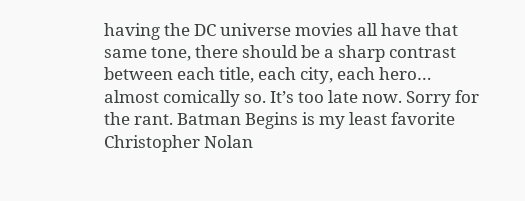having the DC universe movies all have that same tone, there should be a sharp contrast between each title, each city, each hero… almost comically so. It’s too late now. Sorry for the rant. Batman Begins is my least favorite Christopher Nolan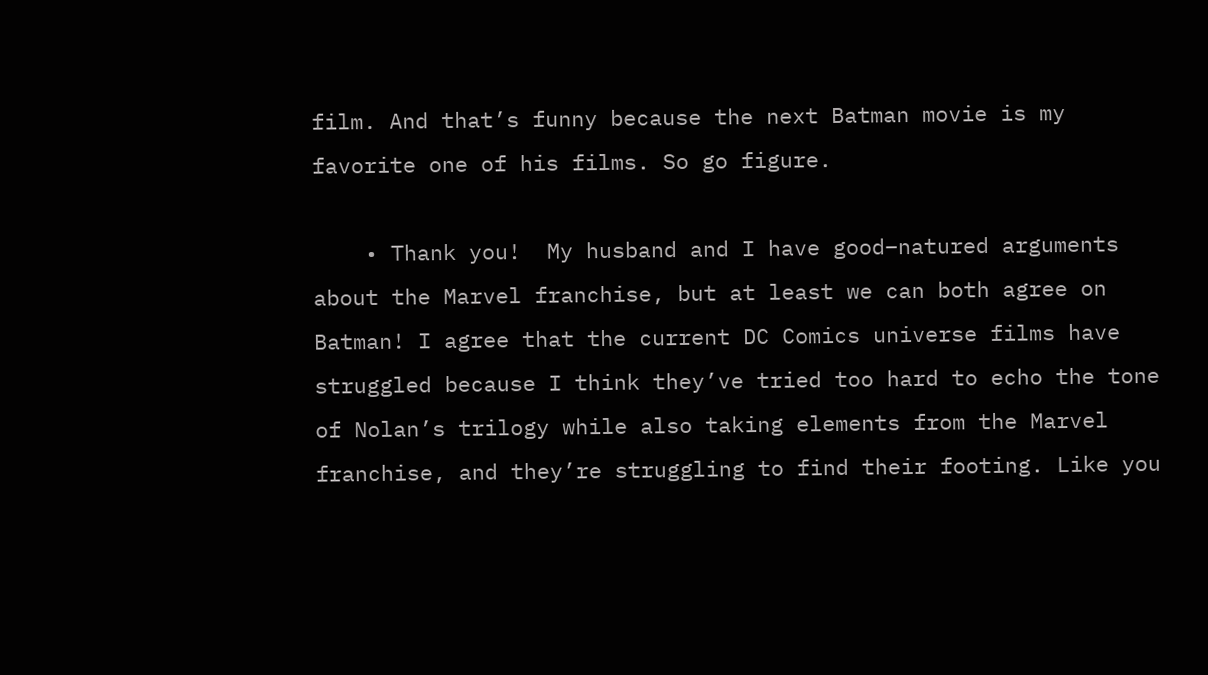film. And that’s funny because the next Batman movie is my favorite one of his films. So go figure.

    • Thank you!  My husband and I have good–natured arguments about the Marvel franchise, but at least we can both agree on Batman! I agree that the current DC Comics universe films have struggled because I think they’ve tried too hard to echo the tone of Nolan’s trilogy while also taking elements from the Marvel franchise, and they’re struggling to find their footing. Like you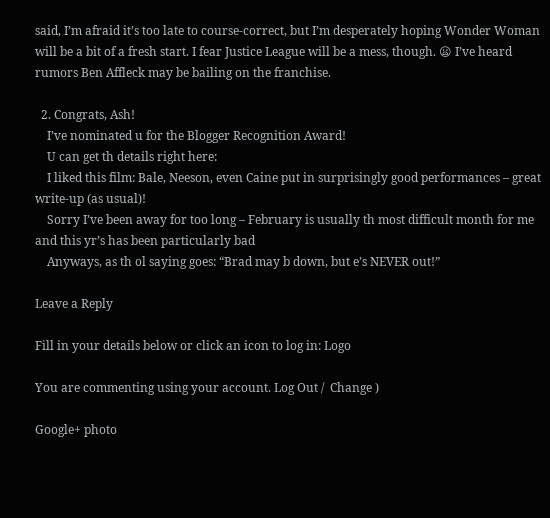said, I’m afraid it’s too late to course-correct, but I’m desperately hoping Wonder Woman will be a bit of a fresh start. I fear Justice League will be a mess, though. 😦 I’ve heard rumors Ben Affleck may be bailing on the franchise.

  2. Congrats, Ash!
    I’ve nominated u for the Blogger Recognition Award!
    U can get th details right here:
    I liked this film: Bale, Neeson, even Caine put in surprisingly good performances – great write-up (as usual)!
    Sorry I’ve been away for too long – February is usually th most difficult month for me and this yr’s has been particularly bad
    Anyways, as th ol saying goes: “Brad may b down, but e’s NEVER out!”

Leave a Reply

Fill in your details below or click an icon to log in: Logo

You are commenting using your account. Log Out /  Change )

Google+ photo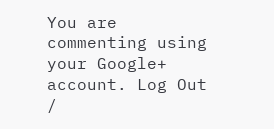You are commenting using your Google+ account. Log Out /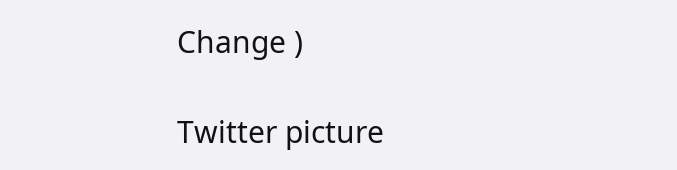Change )

Twitter picture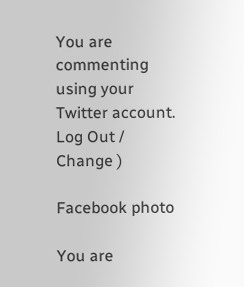You are commenting using your Twitter account. Log Out /  Change )

Facebook photo

You are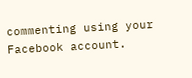commenting using your Facebook account.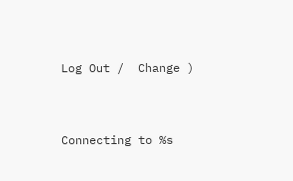Log Out /  Change )


Connecting to %s